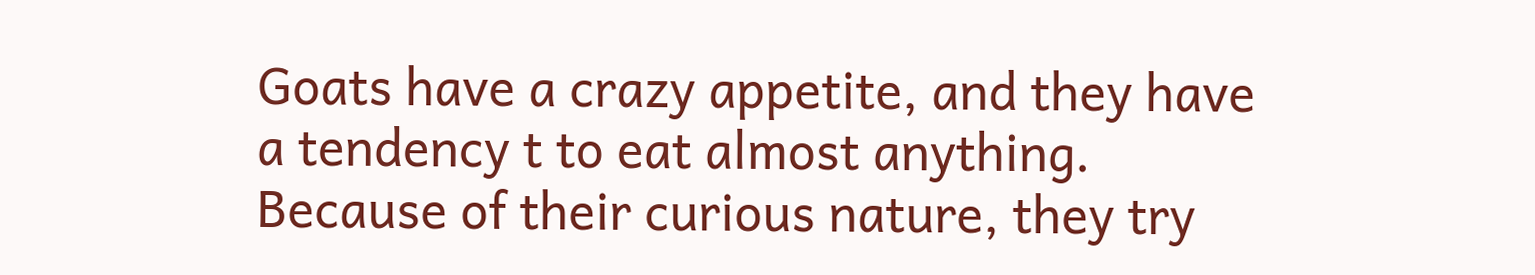Goats have a crazy appetite, and they have a tendency t to eat almost anything. Because of their curious nature, they try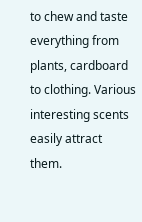to chew and taste everything from plants, cardboard to clothing. Various interesting scents easily attract them.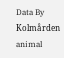Data By Kolmården animal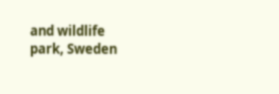and wildlife park, Sweden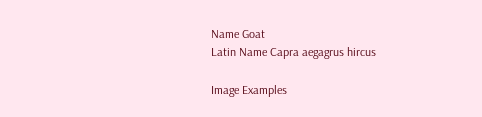Name Goat
Latin Name Capra aegagrus hircus

Image Examples